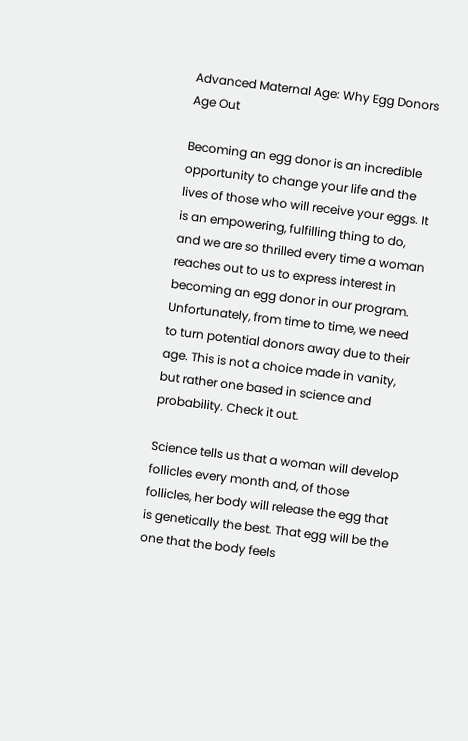Advanced Maternal Age: Why Egg Donors Age Out

Becoming an egg donor is an incredible opportunity to change your life and the lives of those who will receive your eggs. It is an empowering, fulfilling thing to do, and we are so thrilled every time a woman reaches out to us to express interest in becoming an egg donor in our program. Unfortunately, from time to time, we need to turn potential donors away due to their age. This is not a choice made in vanity, but rather one based in science and probability. Check it out.

Science tells us that a woman will develop follicles every month and, of those follicles, her body will release the egg that is genetically the best. That egg will be the one that the body feels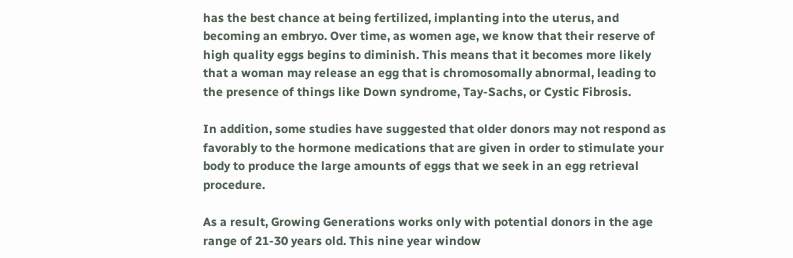has the best chance at being fertilized, implanting into the uterus, and becoming an embryo. Over time, as women age, we know that their reserve of high quality eggs begins to diminish. This means that it becomes more likely that a woman may release an egg that is chromosomally abnormal, leading to the presence of things like Down syndrome, Tay-Sachs, or Cystic Fibrosis.

In addition, some studies have suggested that older donors may not respond as favorably to the hormone medications that are given in order to stimulate your body to produce the large amounts of eggs that we seek in an egg retrieval procedure.

As a result, Growing Generations works only with potential donors in the age range of 21-30 years old. This nine year window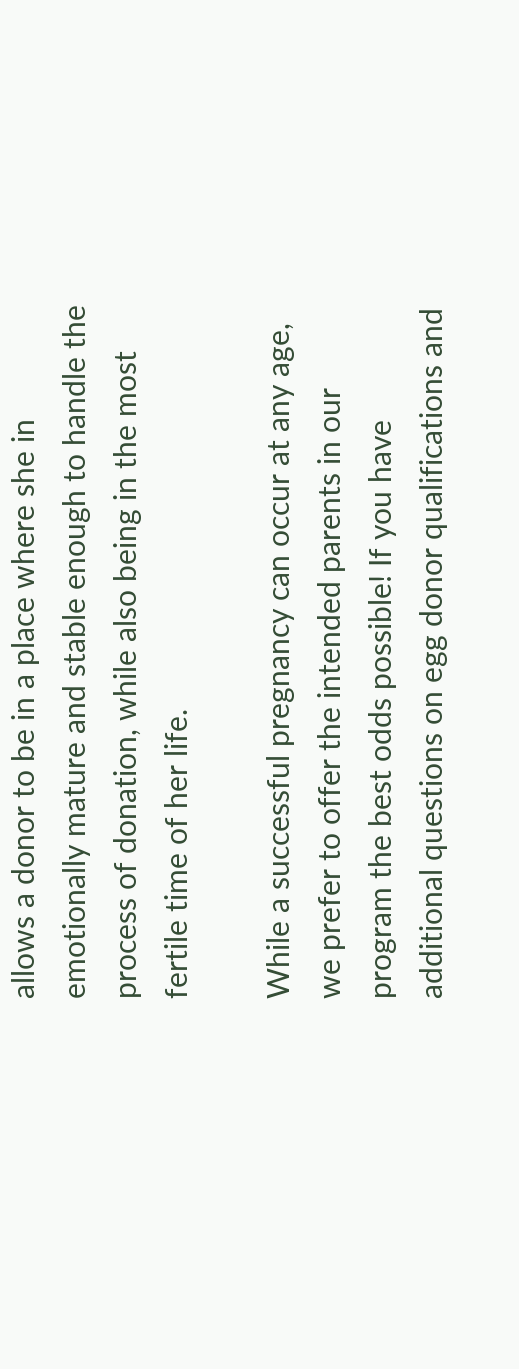allows a donor to be in a place where she in emotionally mature and stable enough to handle the process of donation, while also being in the most fertile time of her life.

While a successful pregnancy can occur at any age, we prefer to offer the intended parents in our program the best odds possible! If you have additional questions on egg donor qualifications and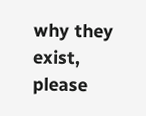why they exist, please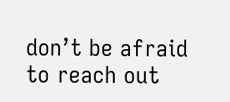don’t be afraid to reach out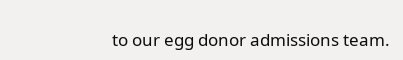to our egg donor admissions team.